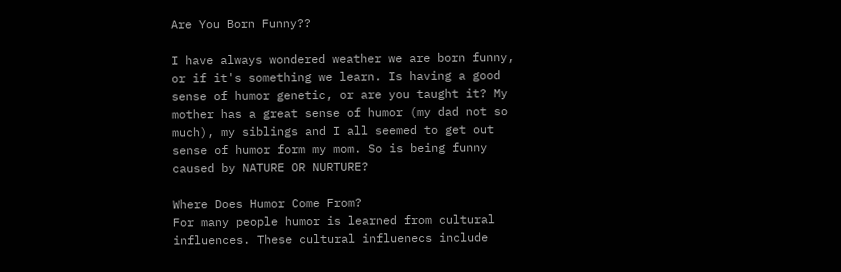Are You Born Funny??

I have always wondered weather we are born funny, or if it's something we learn. Is having a good sense of humor genetic, or are you taught it? My mother has a great sense of humor (my dad not so much), my siblings and I all seemed to get out sense of humor form my mom. So is being funny caused by NATURE OR NURTURE?

Where Does Humor Come From?
For many people humor is learned from cultural influences. These cultural influenecs include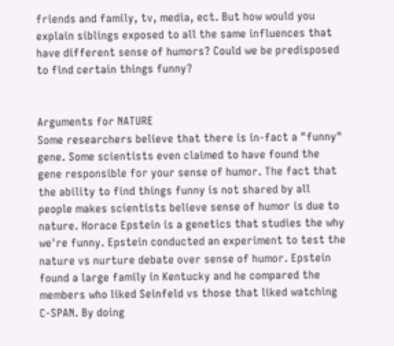friends and family, tv, media, ect. But how would you explain siblings exposed to all the same influences that have different sense of humors? Could we be predisposed to find certain things funny?


Arguments for NATURE
Some researchers believe that there is in-fact a "funny" gene. Some scientists even claimed to have found the gene responsible for your sense of humor. The fact that the ability to find things funny is not shared by all people makes scientists believe sense of humor is due to nature. Horace Epstein is a genetics that studies the why we're funny. Epstein conducted an experiment to test the nature vs nurture debate over sense of humor. Epstein found a large family in Kentucky and he compared the members who liked Seinfeld vs those that liked watching C-SPAN. By doing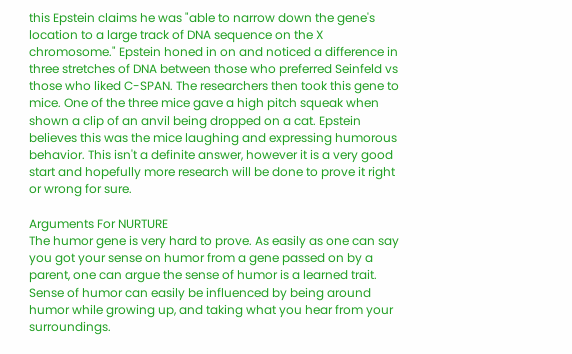this Epstein claims he was "able to narrow down the gene's location to a large track of DNA sequence on the X chromosome." Epstein honed in on and noticed a difference in three stretches of DNA between those who preferred Seinfeld vs those who liked C-SPAN. The researchers then took this gene to mice. One of the three mice gave a high pitch squeak when shown a clip of an anvil being dropped on a cat. Epstein believes this was the mice laughing and expressing humorous behavior. This isn't a definite answer, however it is a very good start and hopefully more research will be done to prove it right or wrong for sure.

Arguments For NURTURE
The humor gene is very hard to prove. As easily as one can say you got your sense on humor from a gene passed on by a parent, one can argue the sense of humor is a learned trait. Sense of humor can easily be influenced by being around humor while growing up, and taking what you hear from your surroundings.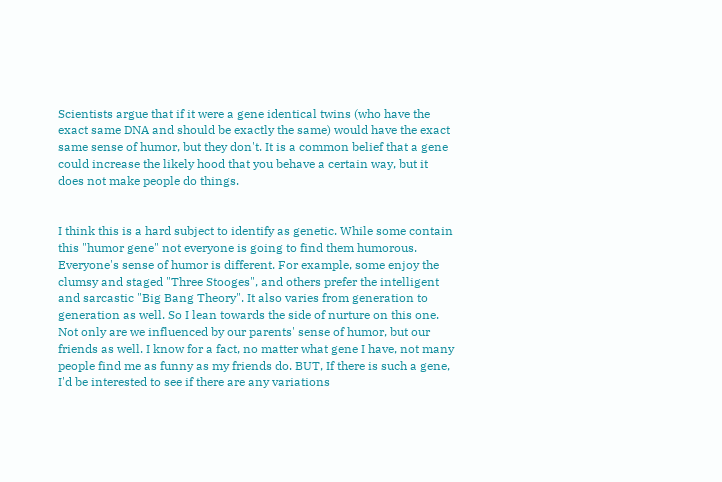Scientists argue that if it were a gene identical twins (who have the exact same DNA and should be exactly the same) would have the exact same sense of humor, but they don't. It is a common belief that a gene could increase the likely hood that you behave a certain way, but it does not make people do things.


I think this is a hard subject to identify as genetic. While some contain this "humor gene" not everyone is going to find them humorous. Everyone's sense of humor is different. For example, some enjoy the clumsy and staged "Three Stooges", and others prefer the intelligent and sarcastic "Big Bang Theory". It also varies from generation to generation as well. So I lean towards the side of nurture on this one. Not only are we influenced by our parents' sense of humor, but our friends as well. I know for a fact, no matter what gene I have, not many people find me as funny as my friends do. BUT, If there is such a gene, I'd be interested to see if there are any variations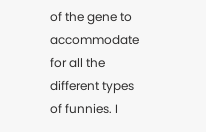of the gene to accommodate for all the different types of funnies. I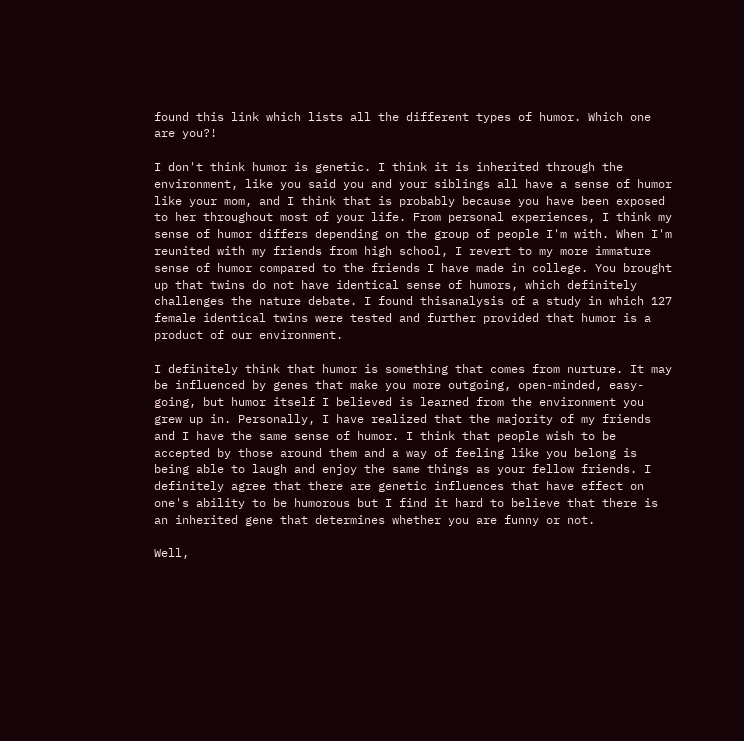found this link which lists all the different types of humor. Which one are you?!

I don't think humor is genetic. I think it is inherited through the environment, like you said you and your siblings all have a sense of humor like your mom, and I think that is probably because you have been exposed to her throughout most of your life. From personal experiences, I think my sense of humor differs depending on the group of people I'm with. When I'm reunited with my friends from high school, I revert to my more immature sense of humor compared to the friends I have made in college. You brought up that twins do not have identical sense of humors, which definitely challenges the nature debate. I found thisanalysis of a study in which 127 female identical twins were tested and further provided that humor is a product of our environment.

I definitely think that humor is something that comes from nurture. It may be influenced by genes that make you more outgoing, open-minded, easy-going, but humor itself I believed is learned from the environment you grew up in. Personally, I have realized that the majority of my friends and I have the same sense of humor. I think that people wish to be accepted by those around them and a way of feeling like you belong is being able to laugh and enjoy the same things as your fellow friends. I definitely agree that there are genetic influences that have effect on one's ability to be humorous but I find it hard to believe that there is an inherited gene that determines whether you are funny or not.

Well,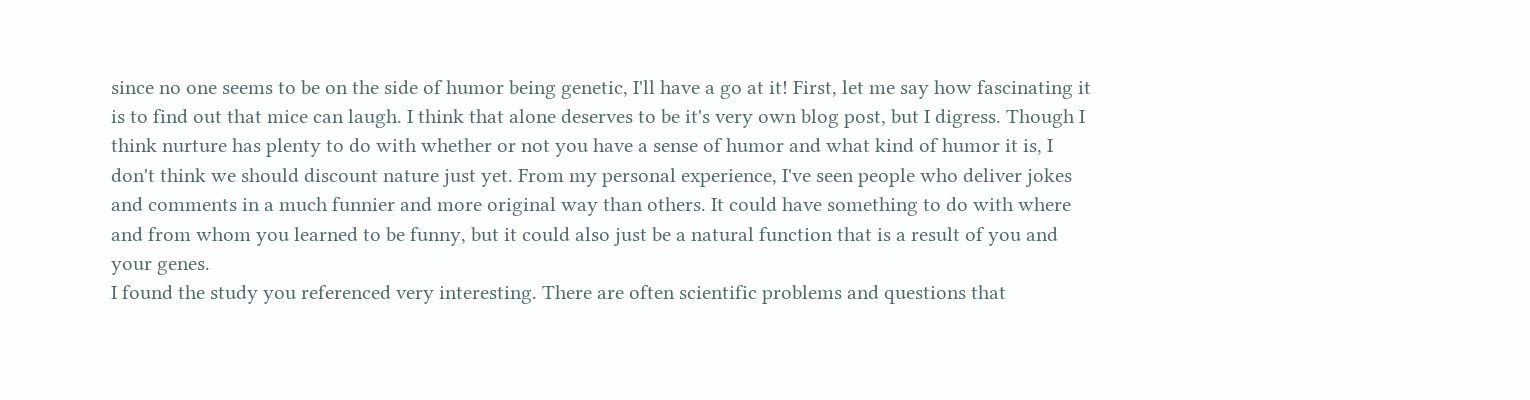since no one seems to be on the side of humor being genetic, I'll have a go at it! First, let me say how fascinating it is to find out that mice can laugh. I think that alone deserves to be it's very own blog post, but I digress. Though I think nurture has plenty to do with whether or not you have a sense of humor and what kind of humor it is, I don't think we should discount nature just yet. From my personal experience, I've seen people who deliver jokes and comments in a much funnier and more original way than others. It could have something to do with where and from whom you learned to be funny, but it could also just be a natural function that is a result of you and your genes.
I found the study you referenced very interesting. There are often scientific problems and questions that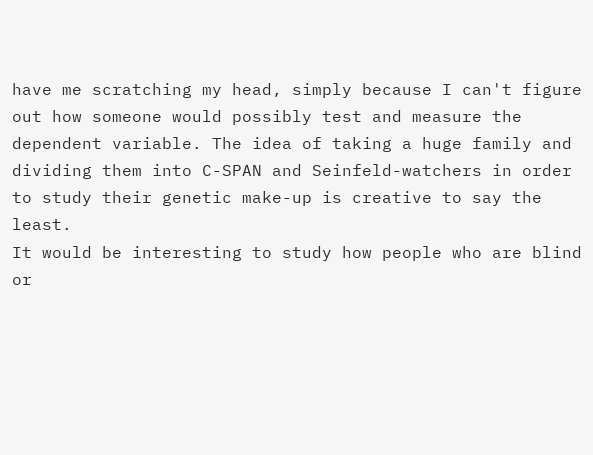have me scratching my head, simply because I can't figure out how someone would possibly test and measure the dependent variable. The idea of taking a huge family and dividing them into C-SPAN and Seinfeld-watchers in order to study their genetic make-up is creative to say the least.
It would be interesting to study how people who are blind or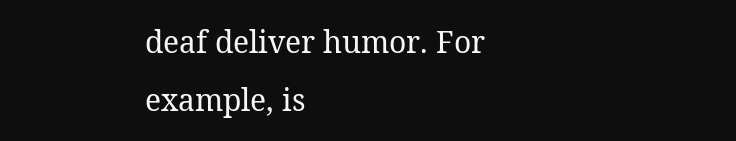deaf deliver humor. For example, is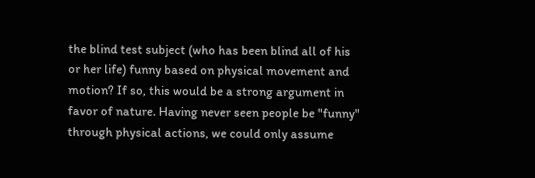the blind test subject (who has been blind all of his or her life) funny based on physical movement and motion? If so, this would be a strong argument in favor of nature. Having never seen people be "funny" through physical actions, we could only assume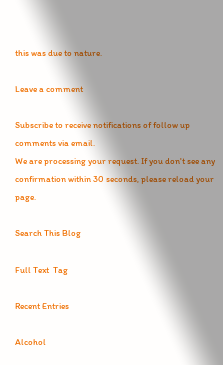this was due to nature.

Leave a comment

Subscribe to receive notifications of follow up comments via email.
We are processing your request. If you don't see any confirmation within 30 seconds, please reload your page.

Search This Blog

Full Text  Tag

Recent Entries

Alcohol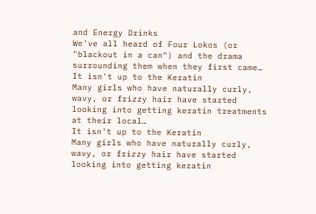and Energy Drinks
We've all heard of Four Lokos (or "blackout in a can") and the drama surrounding them when they first came…
It isn't up to the Keratin
Many girls who have naturally curly, wavy, or frizzy hair have started looking into getting keratin treatments at their local…
It isn't up to the Keratin
Many girls who have naturally curly, wavy, or frizzy hair have started looking into getting keratin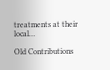treatments at their local…

Old Contributions